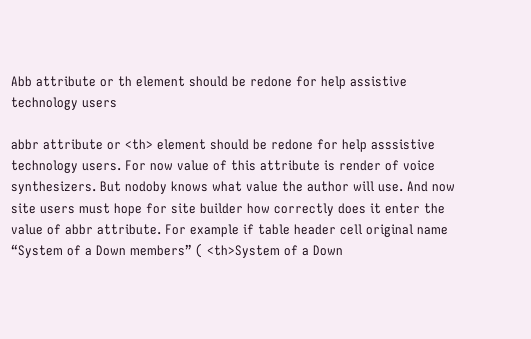Abb attribute or th element should be redone for help assistive technology users

abbr attribute or <th> element should be redone for help asssistive technology users. For now value of this attribute is render of voice synthesizers. But nodoby knows what value the author will use. And now site users must hope for site builder how correctly does it enter the value of abbr attribute. For example if table header cell original name “System of a Down members” ( <th>System of a Down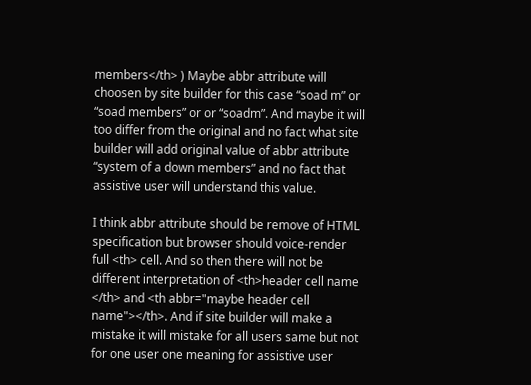members</th> ) Maybe abbr attribute will choosen by site builder for this case “soad m” or “soad members” or or “soadm”. And maybe it will too differ from the original and no fact what site builder will add original value of abbr attribute “system of a down members” and no fact that assistive user will understand this value.

I think abbr attribute should be remove of HTML specification but browser should voice-render full <th> cell. And so then there will not be different interpretation of <th>header cell name </th> and <th abbr="maybe header cell name"></th>. And if site builder will make a mistake it will mistake for all users same but not for one user one meaning for assistive user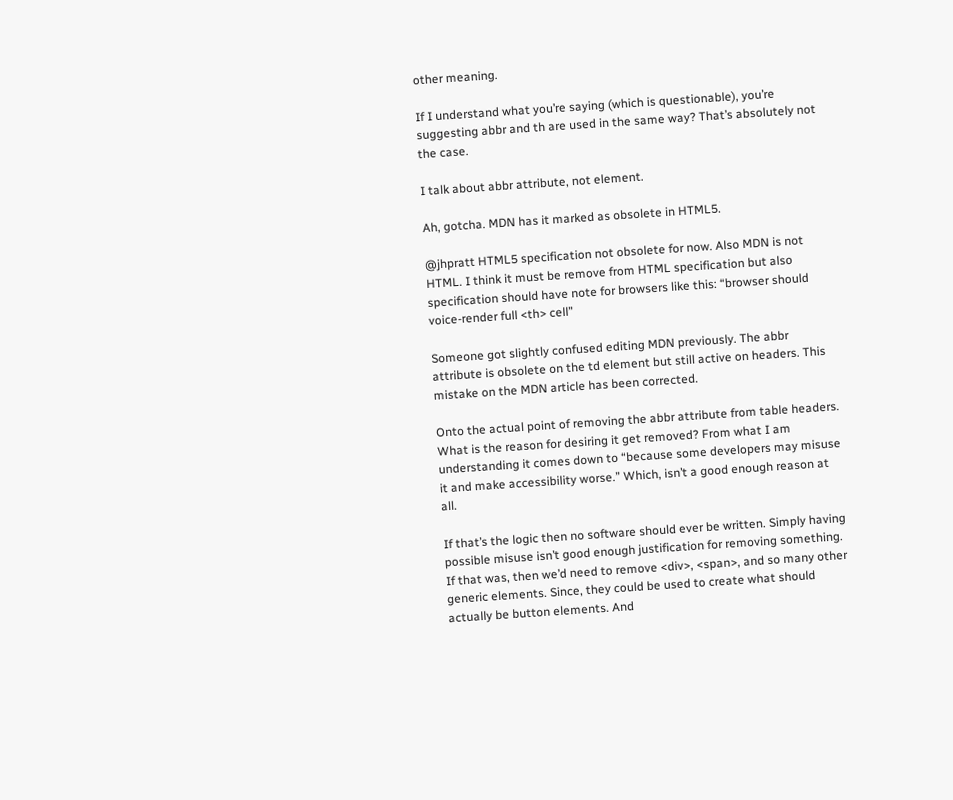other meaning.

If I understand what you’re saying (which is questionable), you’re suggesting abbr and th are used in the same way? That’s absolutely not the case.

I talk about abbr attribute, not element.

Ah, gotcha. MDN has it marked as obsolete in HTML5.

@jhpratt HTML5 specification not obsolete for now. Also MDN is not HTML. I think it must be remove from HTML specification but also specification should have note for browsers like this: “browser should voice-render full <th> cell”

Someone got slightly confused editing MDN previously. The abbr attribute is obsolete on the td element but still active on headers. This mistake on the MDN article has been corrected.

Onto the actual point of removing the abbr attribute from table headers. What is the reason for desiring it get removed? From what I am understanding it comes down to “because some developers may misuse it and make accessibility worse.” Which, isn’t a good enough reason at all.

If that’s the logic then no software should ever be written. Simply having possible misuse isn’t good enough justification for removing something. If that was, then we’d need to remove <div>, <span>, and so many other generic elements. Since, they could be used to create what should actually be button elements. And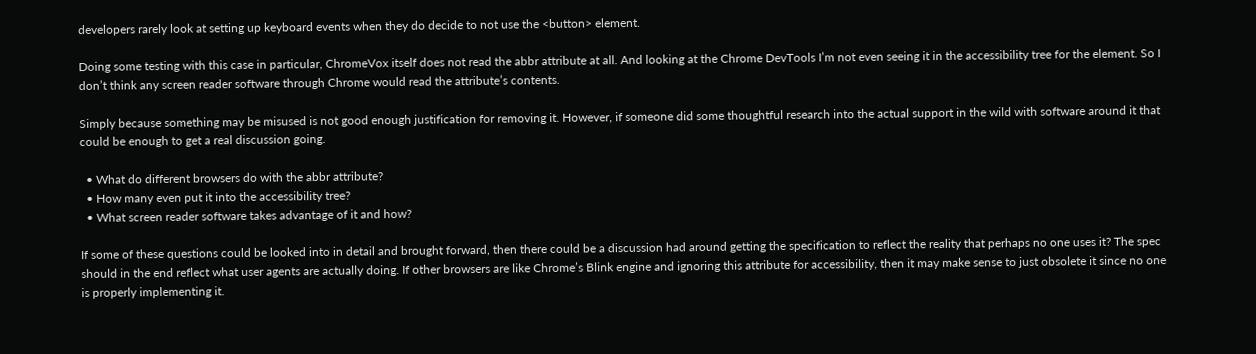developers rarely look at setting up keyboard events when they do decide to not use the <button> element.

Doing some testing with this case in particular, ChromeVox itself does not read the abbr attribute at all. And looking at the Chrome DevTools I’m not even seeing it in the accessibility tree for the element. So I don’t think any screen reader software through Chrome would read the attribute’s contents.

Simply because something may be misused is not good enough justification for removing it. However, if someone did some thoughtful research into the actual support in the wild with software around it that could be enough to get a real discussion going.

  • What do different browsers do with the abbr attribute?
  • How many even put it into the accessibility tree?
  • What screen reader software takes advantage of it and how?

If some of these questions could be looked into in detail and brought forward, then there could be a discussion had around getting the specification to reflect the reality that perhaps no one uses it? The spec should in the end reflect what user agents are actually doing. If other browsers are like Chrome’s Blink engine and ignoring this attribute for accessibility, then it may make sense to just obsolete it since no one is properly implementing it.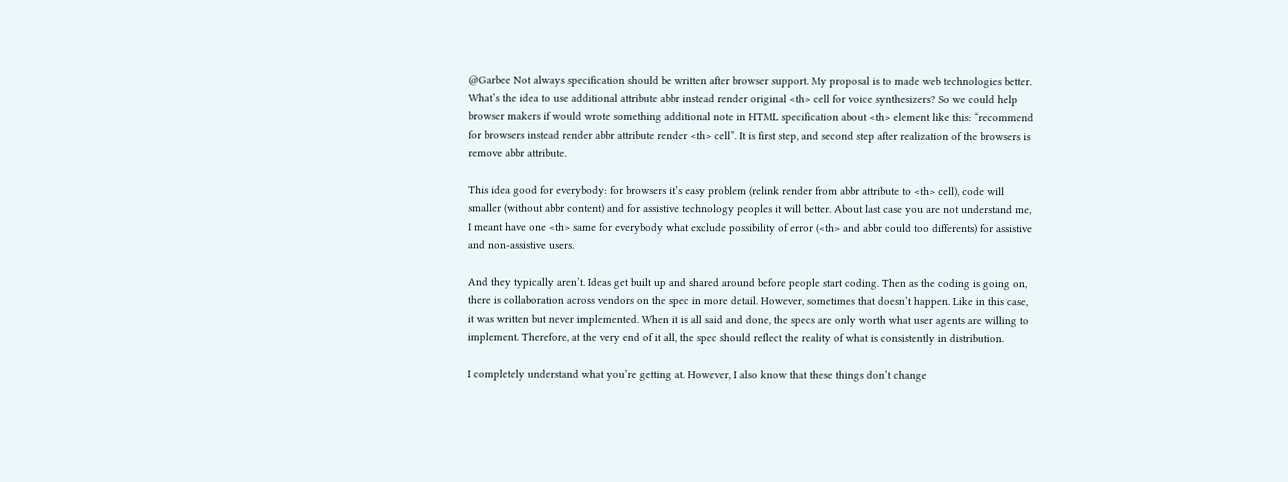@Garbee Not always specification should be written after browser support. My proposal is to made web technologies better. What’s the idea to use additional attribute abbr instead render original <th> cell for voice synthesizers? So we could help browser makers if would wrote something additional note in HTML specification about <th> element like this: “recommend for browsers instead render abbr attribute render <th> cell”. It is first step, and second step after realization of the browsers is remove abbr attribute.

This idea good for everybody: for browsers it’s easy problem (relink render from abbr attribute to <th> cell), code will smaller (without abbr content) and for assistive technology peoples it will better. About last case you are not understand me, I meant have one <th> same for everybody what exclude possibility of error (<th> and abbr could too differents) for assistive and non-assistive users.

And they typically aren’t. Ideas get built up and shared around before people start coding. Then as the coding is going on, there is collaboration across vendors on the spec in more detail. However, sometimes that doesn’t happen. Like in this case, it was written but never implemented. When it is all said and done, the specs are only worth what user agents are willing to implement. Therefore, at the very end of it all, the spec should reflect the reality of what is consistently in distribution.

I completely understand what you’re getting at. However, I also know that these things don’t change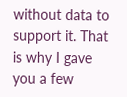without data to support it. That is why I gave you a few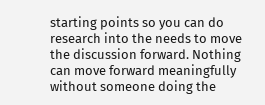starting points so you can do research into the needs to move the discussion forward. Nothing can move forward meaningfully without someone doing the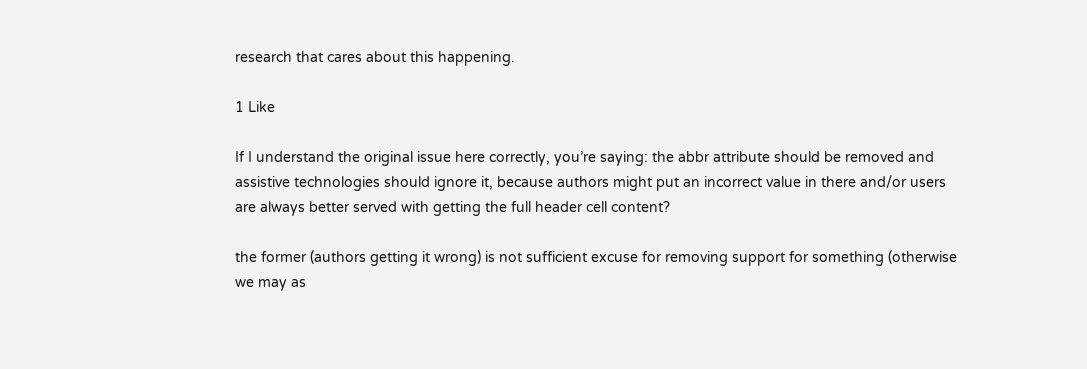research that cares about this happening.

1 Like

If I understand the original issue here correctly, you’re saying: the abbr attribute should be removed and assistive technologies should ignore it, because authors might put an incorrect value in there and/or users are always better served with getting the full header cell content?

the former (authors getting it wrong) is not sufficient excuse for removing support for something (otherwise we may as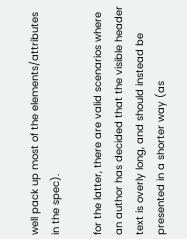well pack up most of the elements/attributes in the spec).

for the latter, there are valid scenarios where an author has decided that the visible header text is overly long, and should instead be presented in a shorter way (as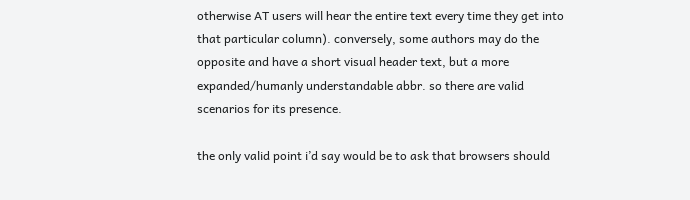otherwise AT users will hear the entire text every time they get into that particular column). conversely, some authors may do the opposite and have a short visual header text, but a more expanded/humanly understandable abbr. so there are valid scenarios for its presence.

the only valid point i’d say would be to ask that browsers should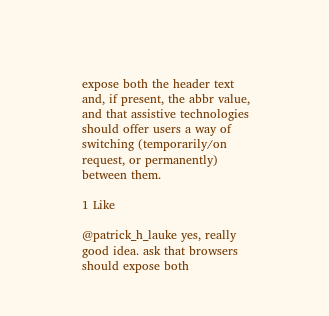expose both the header text and, if present, the abbr value, and that assistive technologies should offer users a way of switching (temporarily/on request, or permanently) between them.

1 Like

@patrick_h_lauke yes, really good idea. ask that browsers should expose both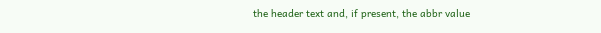the header text and, if present, the abbr value